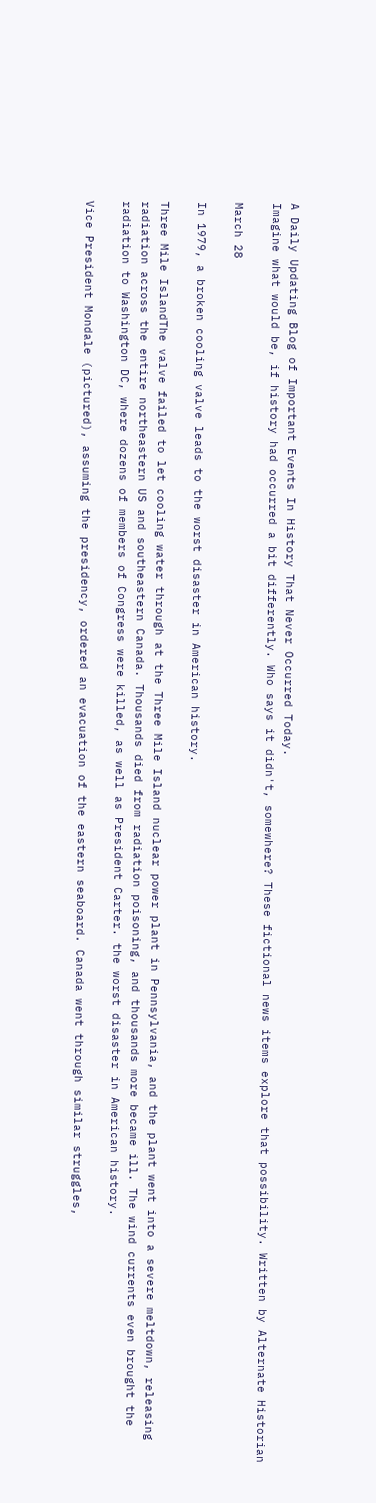A Daily Updating Blog of Important Events In History That Never Occurred Today.
Imagine what would be, if history had occurred a bit differently. Who says it didn't, somewhere? These fictional news items explore that possibility. Written by Alternate Historian

March 28

In 1979, a broken cooling valve leads to the worst disaster in American history.

Three Mile IslandThe valve failed to let cooling water through at the Three Mile Island nuclear power plant in Pennsylvania, and the plant went into a severe meltdown, releasing radiation across the entire northeastern US and southeastern Canada. Thousands died from radiation poisoning, and thousands more became ill. The wind currents even brought the radiation to Washington DC, where dozens of members of Congress were killed, as well as President Carter. the worst disaster in American history.

Vice President Mondale (pictured), assuming the presidency, ordered an evacuation of the eastern seaboard. Canada went through similar struggles,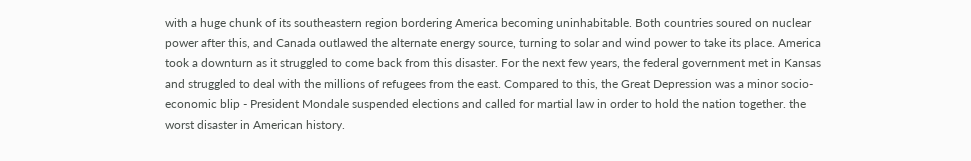with a huge chunk of its southeastern region bordering America becoming uninhabitable. Both countries soured on nuclear power after this, and Canada outlawed the alternate energy source, turning to solar and wind power to take its place. America took a downturn as it struggled to come back from this disaster. For the next few years, the federal government met in Kansas and struggled to deal with the millions of refugees from the east. Compared to this, the Great Depression was a minor socio-economic blip - President Mondale suspended elections and called for martial law in order to hold the nation together. the worst disaster in American history.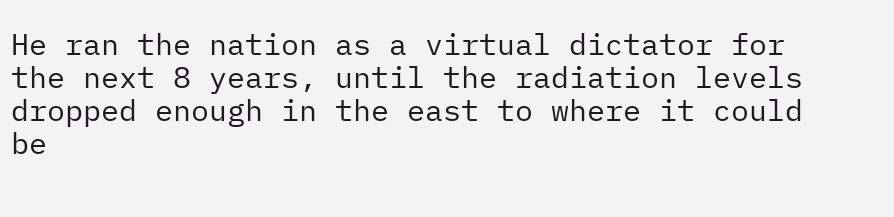He ran the nation as a virtual dictator for the next 8 years, until the radiation levels dropped enough in the east to where it could be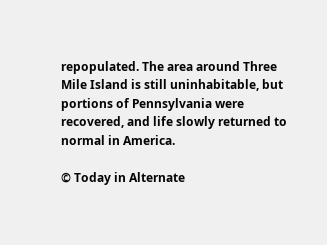repopulated. The area around Three Mile Island is still uninhabitable, but portions of Pennsylvania were recovered, and life slowly returned to normal in America.

© Today in Alternate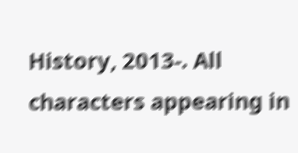History, 2013-. All characters appearing in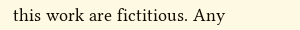this work are fictitious. Any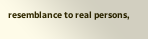resemblance to real persons,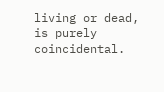living or dead, is purely coincidental.